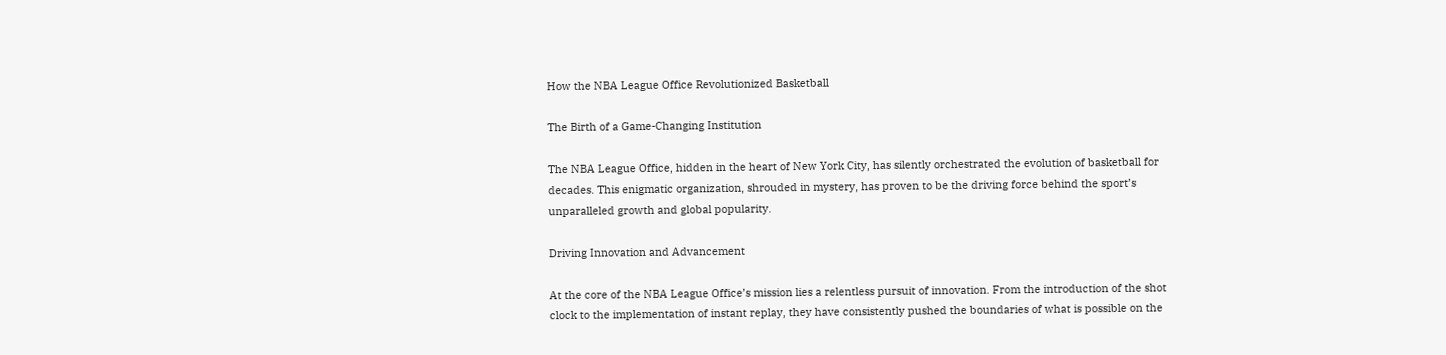How the NBA League Office Revolutionized Basketball

The Birth of a Game-Changing Institution

The NBA League Office, hidden in the heart of New York City, has silently orchestrated the evolution of basketball for decades. This enigmatic organization, shrouded in mystery, has proven to be the driving force behind the sport’s unparalleled growth and global popularity.

Driving Innovation and Advancement

At the core of the NBA League Office’s mission lies a relentless pursuit of innovation. From the introduction of the shot clock to the implementation of instant replay, they have consistently pushed the boundaries of what is possible on the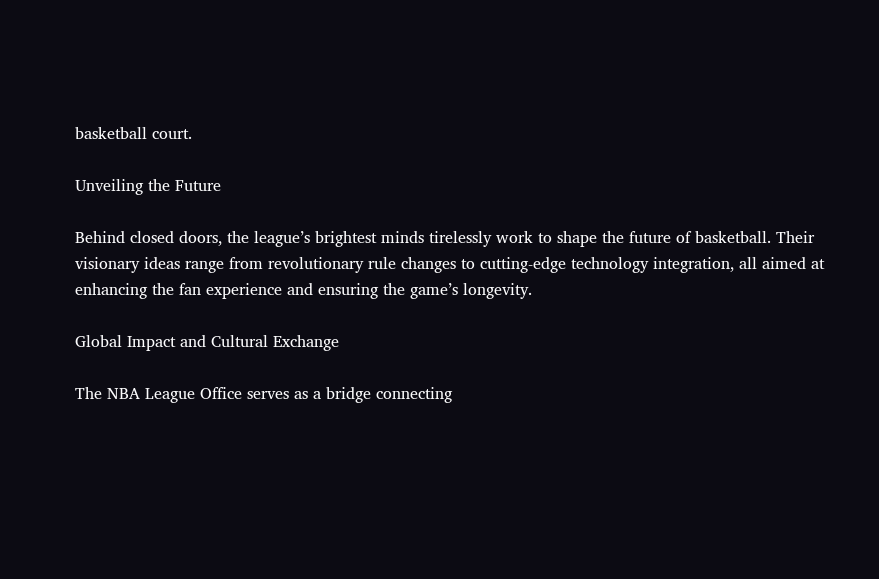basketball court.

Unveiling the Future

Behind closed doors, the league’s brightest minds tirelessly work to shape the future of basketball. Their visionary ideas range from revolutionary rule changes to cutting-edge technology integration, all aimed at enhancing the fan experience and ensuring the game’s longevity.

Global Impact and Cultural Exchange

The NBA League Office serves as a bridge connecting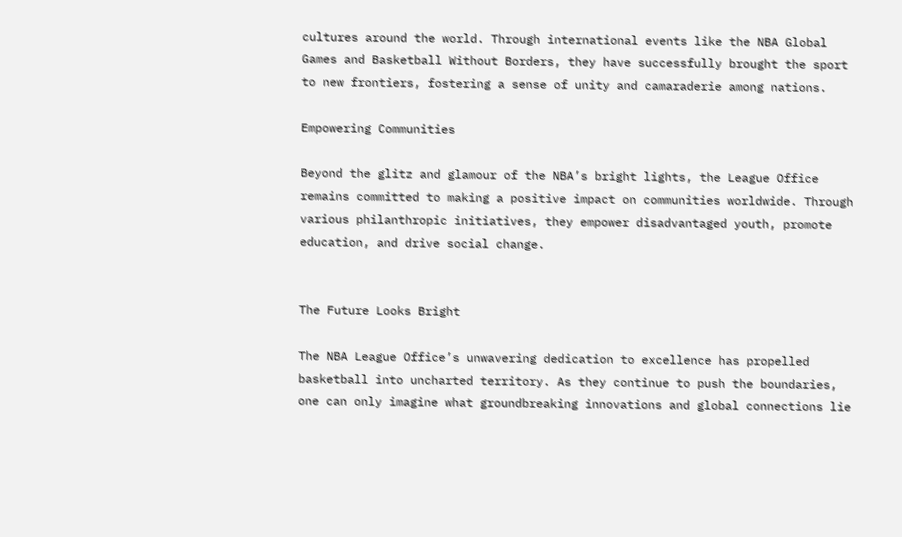cultures around the world. Through international events like the NBA Global Games and Basketball Without Borders, they have successfully brought the sport to new frontiers, fostering a sense of unity and camaraderie among nations.

Empowering Communities

Beyond the glitz and glamour of the NBA’s bright lights, the League Office remains committed to making a positive impact on communities worldwide. Through various philanthropic initiatives, they empower disadvantaged youth, promote education, and drive social change.


The Future Looks Bright

The NBA League Office’s unwavering dedication to excellence has propelled basketball into uncharted territory. As they continue to push the boundaries, one can only imagine what groundbreaking innovations and global connections lie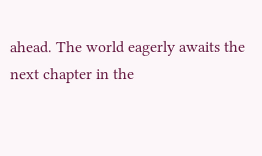ahead. The world eagerly awaits the next chapter in the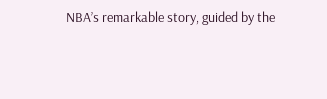NBA’s remarkable story, guided by the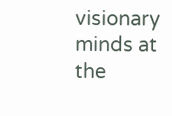visionary minds at the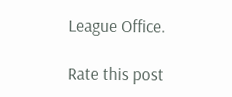League Office.

Rate this post